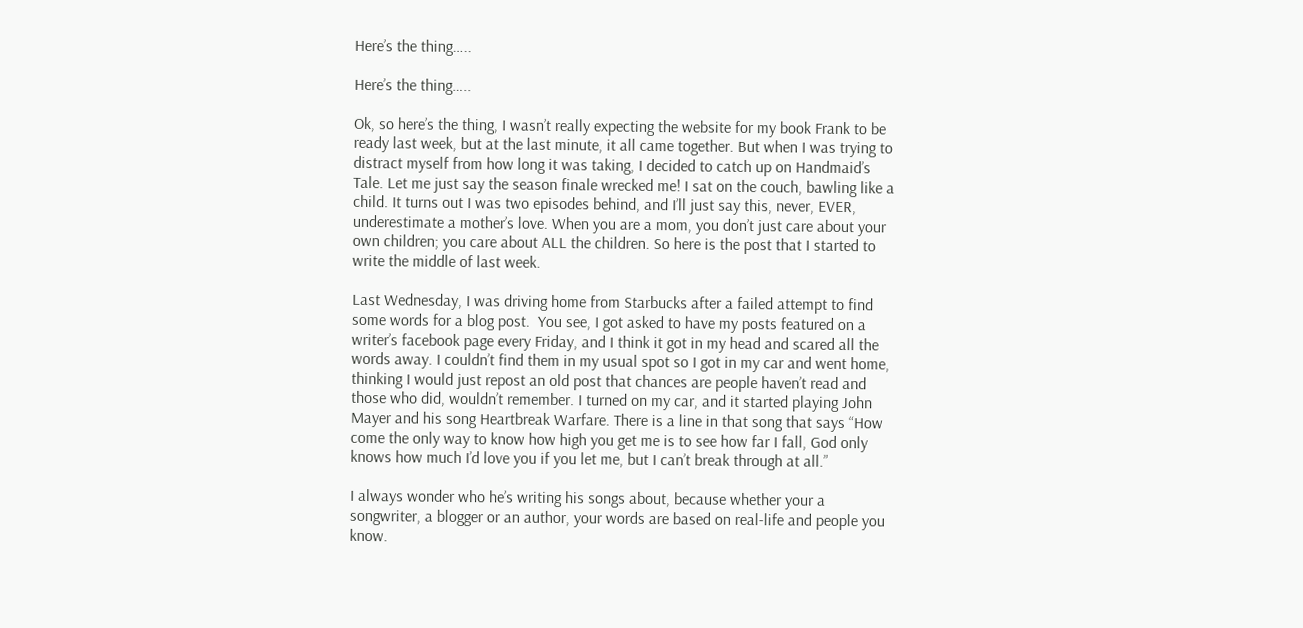Here’s the thing…..

Here’s the thing…..

Ok, so here’s the thing, I wasn’t really expecting the website for my book Frank to be ready last week, but at the last minute, it all came together. But when I was trying to distract myself from how long it was taking, I decided to catch up on Handmaid’s Tale. Let me just say the season finale wrecked me! I sat on the couch, bawling like a child. It turns out I was two episodes behind, and I’ll just say this, never, EVER, underestimate a mother’s love. When you are a mom, you don’t just care about your own children; you care about ALL the children. So here is the post that I started to write the middle of last week.

Last Wednesday, I was driving home from Starbucks after a failed attempt to find some words for a blog post.  You see, I got asked to have my posts featured on a writer’s facebook page every Friday, and I think it got in my head and scared all the words away. I couldn’t find them in my usual spot so I got in my car and went home, thinking I would just repost an old post that chances are people haven’t read and those who did, wouldn’t remember. I turned on my car, and it started playing John Mayer and his song Heartbreak Warfare. There is a line in that song that says “How come the only way to know how high you get me is to see how far I fall, God only knows how much I’d love you if you let me, but I can’t break through at all.”

I always wonder who he’s writing his songs about, because whether your a songwriter, a blogger or an author, your words are based on real-life and people you know.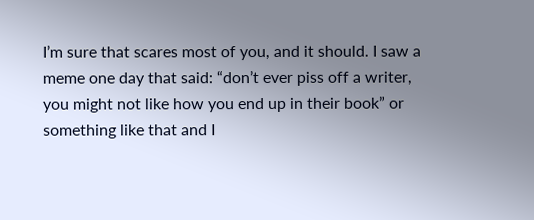I’m sure that scares most of you, and it should. I saw a meme one day that said: “don’t ever piss off a writer, you might not like how you end up in their book” or something like that and I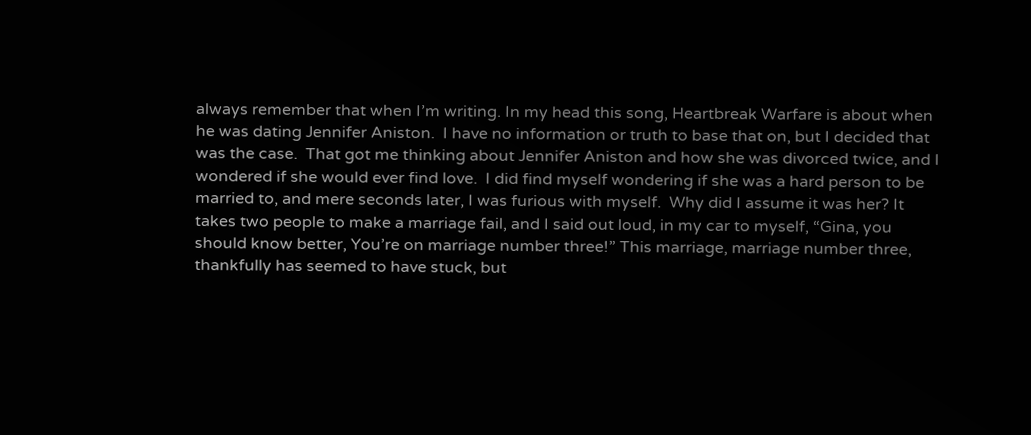always remember that when I’m writing. In my head this song, Heartbreak Warfare is about when he was dating Jennifer Aniston.  I have no information or truth to base that on, but I decided that was the case.  That got me thinking about Jennifer Aniston and how she was divorced twice, and I wondered if she would ever find love.  I did find myself wondering if she was a hard person to be married to, and mere seconds later, I was furious with myself.  Why did I assume it was her? It takes two people to make a marriage fail, and I said out loud, in my car to myself, “Gina, you should know better, You’re on marriage number three!” This marriage, marriage number three, thankfully has seemed to have stuck, but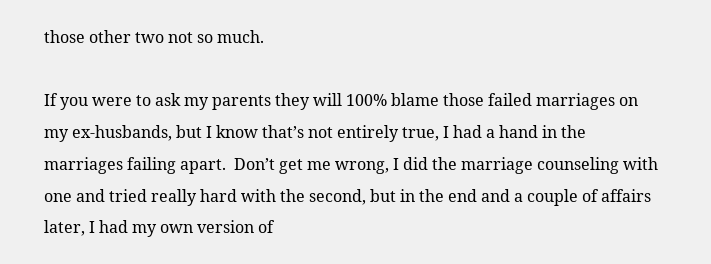those other two not so much.

If you were to ask my parents they will 100% blame those failed marriages on my ex-husbands, but I know that’s not entirely true, I had a hand in the marriages failing apart.  Don’t get me wrong, I did the marriage counseling with one and tried really hard with the second, but in the end and a couple of affairs later, I had my own version of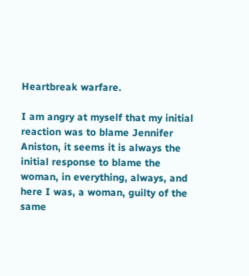Heartbreak warfare.

I am angry at myself that my initial reaction was to blame Jennifer Aniston, it seems it is always the initial response to blame the woman, in everything, always, and here I was, a woman, guilty of the same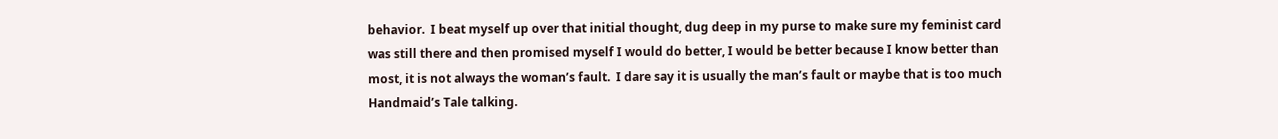behavior.  I beat myself up over that initial thought, dug deep in my purse to make sure my feminist card was still there and then promised myself I would do better, I would be better because I know better than most, it is not always the woman’s fault.  I dare say it is usually the man’s fault or maybe that is too much Handmaid’s Tale talking.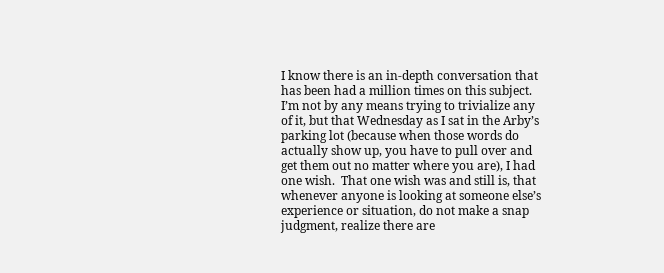I know there is an in-depth conversation that has been had a million times on this subject. I’m not by any means trying to trivialize any of it, but that Wednesday as I sat in the Arby’s parking lot (because when those words do actually show up, you have to pull over and get them out no matter where you are), I had one wish.  That one wish was and still is, that whenever anyone is looking at someone else’s experience or situation, do not make a snap judgment, realize there are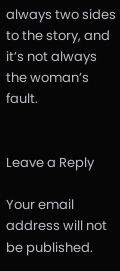always two sides to the story, and it’s not always the woman’s fault.


Leave a Reply

Your email address will not be published.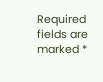Required fields are marked *